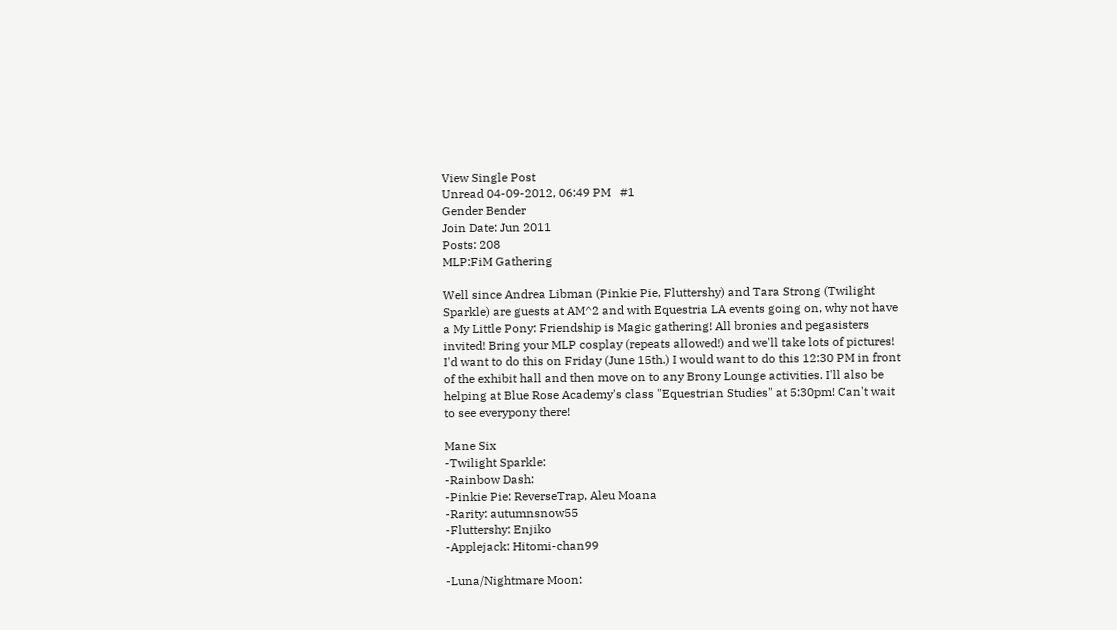View Single Post
Unread 04-09-2012, 06:49 PM   #1
Gender Bender
Join Date: Jun 2011
Posts: 208
MLP:FiM Gathering

Well since Andrea Libman (Pinkie Pie, Fluttershy) and Tara Strong (Twilight Sparkle) are guests at AM^2 and with Equestria LA events going on, why not have a My Little Pony: Friendship is Magic gathering! All bronies and pegasisters invited! Bring your MLP cosplay (repeats allowed!) and we'll take lots of pictures! I'd want to do this on Friday (June 15th.) I would want to do this 12:30 PM in front of the exhibit hall and then move on to any Brony Lounge activities. I'll also be helping at Blue Rose Academy's class "Equestrian Studies" at 5:30pm! Can't wait to see everypony there!

Mane Six
-Twilight Sparkle:
-Rainbow Dash:
-Pinkie Pie: ReverseTrap, Aleu Moana
-Rarity: autumnsnow55
-Fluttershy: Enjiko
-Applejack: Hitomi-chan99

-Luna/Nightmare Moon: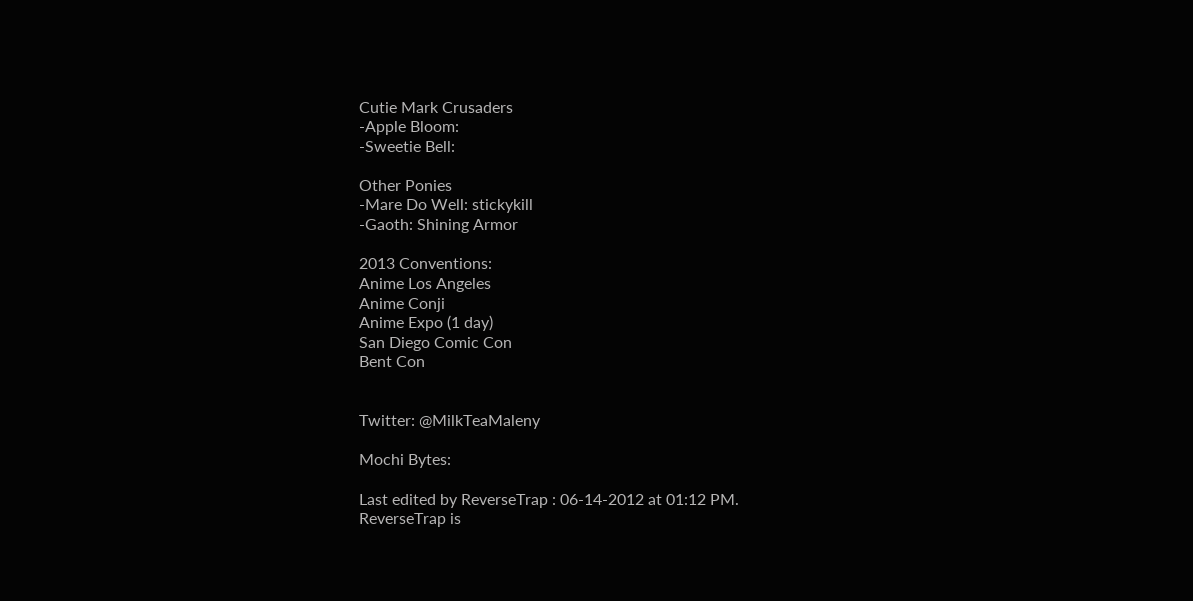Cutie Mark Crusaders
-Apple Bloom:
-Sweetie Bell:

Other Ponies
-Mare Do Well: stickykill
-Gaoth: Shining Armor

2013 Conventions:
Anime Los Angeles
Anime Conji
Anime Expo (1 day)
San Diego Comic Con
Bent Con


Twitter: @MilkTeaMaleny

Mochi Bytes:

Last edited by ReverseTrap : 06-14-2012 at 01:12 PM.
ReverseTrap is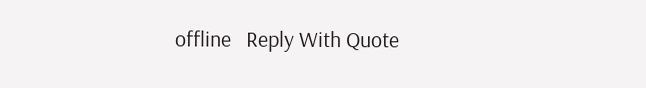offline   Reply With Quote